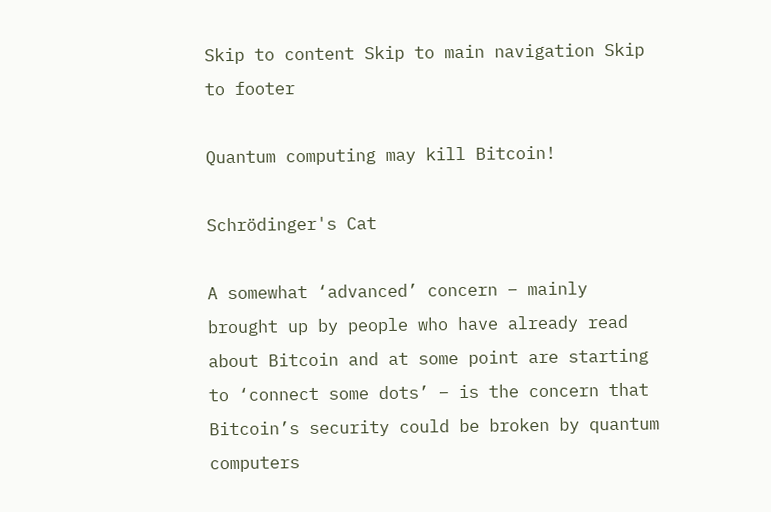Skip to content Skip to main navigation Skip to footer

Quantum computing may kill Bitcoin!

Schrödinger's Cat

A somewhat ‘advanced’ concern – mainly brought up by people who have already read about Bitcoin and at some point are starting to ‘connect some dots’ – is the concern that Bitcoin’s security could be broken by quantum computers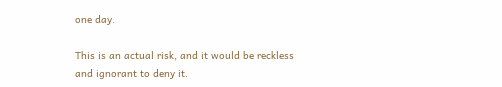one day.

This is an actual risk, and it would be reckless and ignorant to deny it.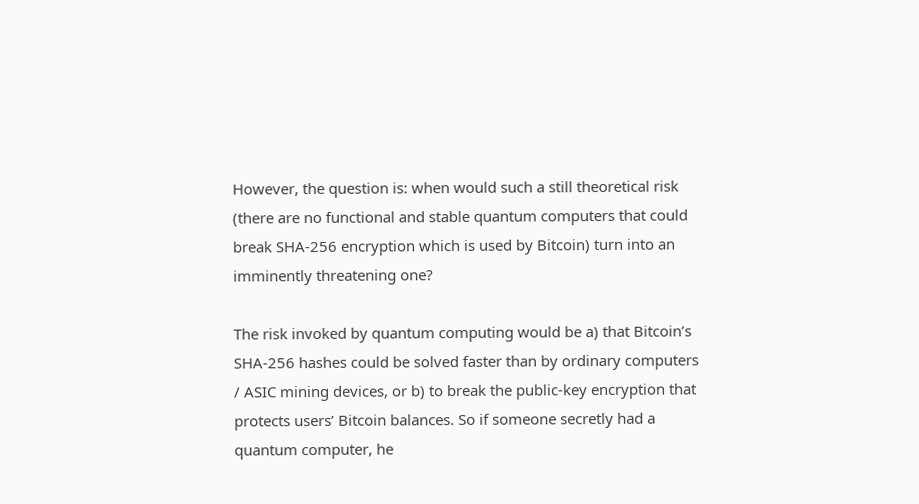However, the question is: when would such a still theoretical risk (there are no functional and stable quantum computers that could break SHA-256 encryption which is used by Bitcoin) turn into an imminently threatening one?

The risk invoked by quantum computing would be a) that Bitcoin’s SHA-256 hashes could be solved faster than by ordinary computers / ASIC mining devices, or b) to break the public-key encryption that protects users’ Bitcoin balances. So if someone secretly had a quantum computer, he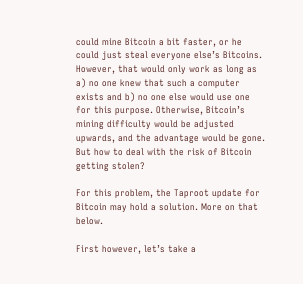could mine Bitcoin a bit faster, or he could just steal everyone else’s Bitcoins. However, that would only work as long as a) no one knew that such a computer exists and b) no one else would use one for this purpose. Otherwise, Bitcoin’s mining difficulty would be adjusted upwards, and the advantage would be gone. But how to deal with the risk of Bitcoin getting stolen?

For this problem, the Taproot update for Bitcoin may hold a solution. More on that below.

First however, let’s take a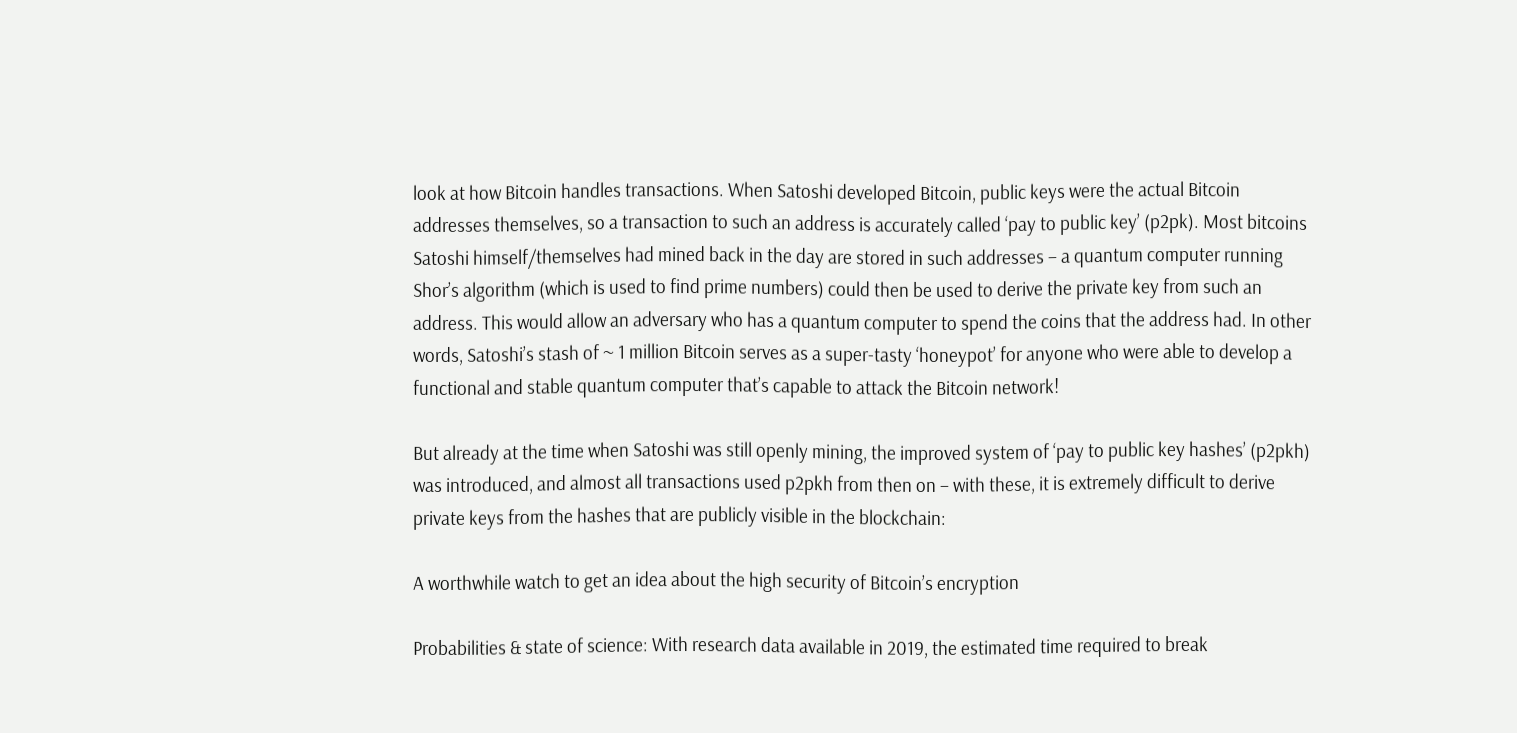look at how Bitcoin handles transactions. When Satoshi developed Bitcoin, public keys were the actual Bitcoin addresses themselves, so a transaction to such an address is accurately called ‘pay to public key’ (p2pk). Most bitcoins Satoshi himself/themselves had mined back in the day are stored in such addresses – a quantum computer running Shor’s algorithm (which is used to find prime numbers) could then be used to derive the private key from such an address. This would allow an adversary who has a quantum computer to spend the coins that the address had. In other words, Satoshi’s stash of ~ 1 million Bitcoin serves as a super-tasty ‘honeypot’ for anyone who were able to develop a functional and stable quantum computer that’s capable to attack the Bitcoin network!

But already at the time when Satoshi was still openly mining, the improved system of ‘pay to public key hashes’ (p2pkh) was introduced, and almost all transactions used p2pkh from then on – with these, it is extremely difficult to derive private keys from the hashes that are publicly visible in the blockchain:

A worthwhile watch to get an idea about the high security of Bitcoin’s encryption

Probabilities & state of science: With research data available in 2019, the estimated time required to break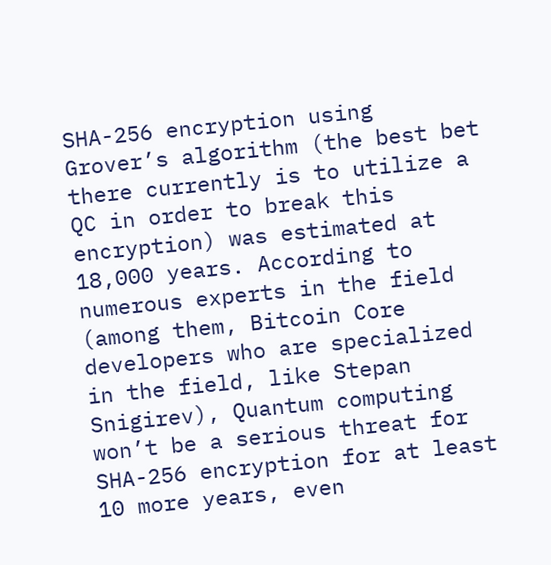SHA-256 encryption using Grover’s algorithm (the best bet there currently is to utilize a QC in order to break this encryption) was estimated at 18,000 years. According to numerous experts in the field (among them, Bitcoin Core developers who are specialized in the field, like Stepan Snigirev), Quantum computing won’t be a serious threat for SHA-256 encryption for at least 10 more years, even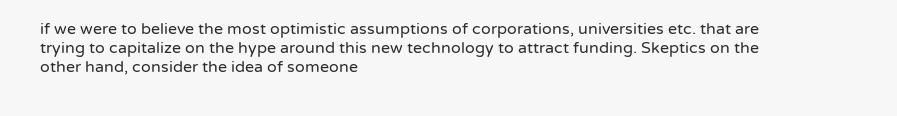if we were to believe the most optimistic assumptions of corporations, universities etc. that are trying to capitalize on the hype around this new technology to attract funding. Skeptics on the other hand, consider the idea of someone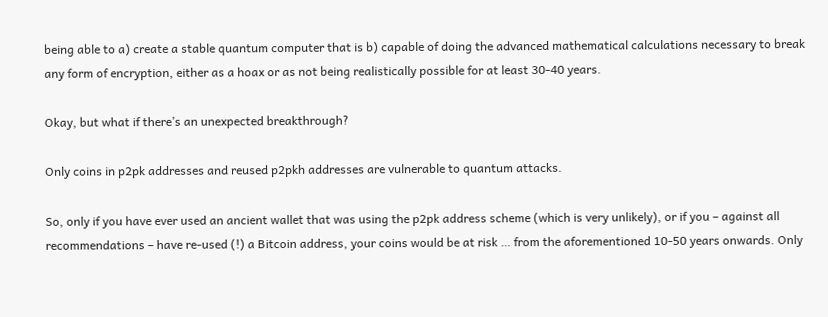being able to a) create a stable quantum computer that is b) capable of doing the advanced mathematical calculations necessary to break any form of encryption, either as a hoax or as not being realistically possible for at least 30-40 years.

Okay, but what if there’s an unexpected breakthrough?

Only coins in p2pk addresses and reused p2pkh addresses are vulnerable to quantum attacks.

So, only if you have ever used an ancient wallet that was using the p2pk address scheme (which is very unlikely), or if you – against all recommendations – have re-used (!) a Bitcoin address, your coins would be at risk … from the aforementioned 10-50 years onwards. Only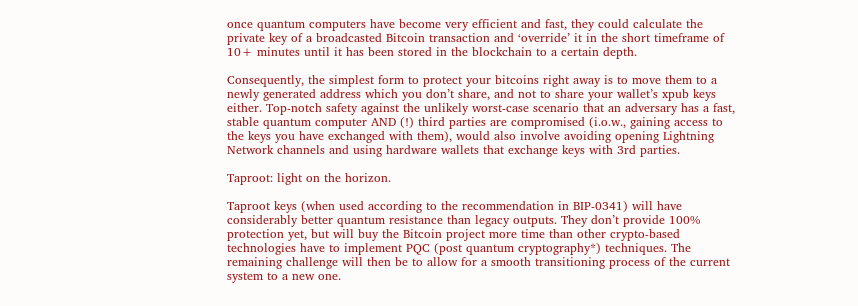once quantum computers have become very efficient and fast, they could calculate the private key of a broadcasted Bitcoin transaction and ‘override’ it in the short timeframe of 10+ minutes until it has been stored in the blockchain to a certain depth.

Consequently, the simplest form to protect your bitcoins right away is to move them to a newly generated address which you don’t share, and not to share your wallet’s xpub keys either. Top-notch safety against the unlikely worst-case scenario that an adversary has a fast, stable quantum computer AND (!) third parties are compromised (i.o.w., gaining access to the keys you have exchanged with them), would also involve avoiding opening Lightning Network channels and using hardware wallets that exchange keys with 3rd parties.

Taproot: light on the horizon.

Taproot keys (when used according to the recommendation in BIP-0341) will have considerably better quantum resistance than legacy outputs. They don’t provide 100% protection yet, but will buy the Bitcoin project more time than other crypto-based technologies have to implement PQC (post quantum cryptography*) techniques. The remaining challenge will then be to allow for a smooth transitioning process of the current system to a new one.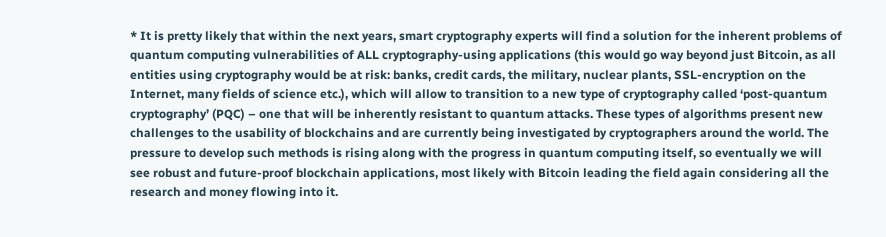* It is pretty likely that within the next years, smart cryptography experts will find a solution for the inherent problems of quantum computing vulnerabilities of ALL cryptography-using applications (this would go way beyond just Bitcoin, as all entities using cryptography would be at risk: banks, credit cards, the military, nuclear plants, SSL-encryption on the Internet, many fields of science etc.), which will allow to transition to a new type of cryptography called ‘post-quantum cryptography’ (PQC) – one that will be inherently resistant to quantum attacks. These types of algorithms present new challenges to the usability of blockchains and are currently being investigated by cryptographers around the world. The pressure to develop such methods is rising along with the progress in quantum computing itself, so eventually we will see robust and future-proof blockchain applications, most likely with Bitcoin leading the field again considering all the research and money flowing into it.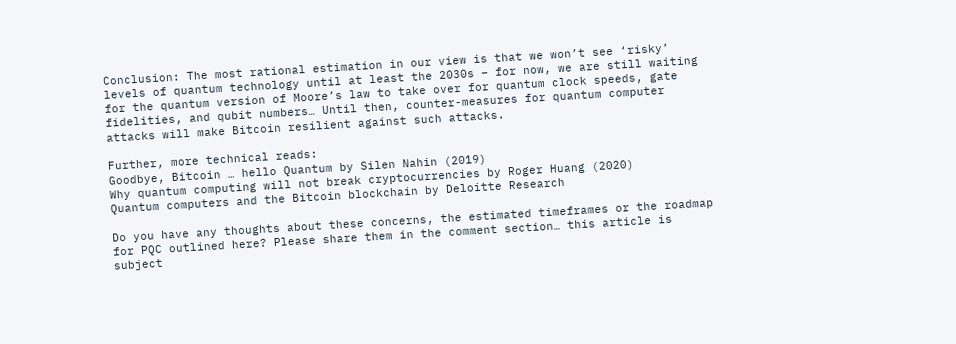Conclusion: The most rational estimation in our view is that we won’t see ‘risky’ levels of quantum technology until at least the 2030s – for now, we are still waiting for the quantum version of Moore’s law to take over for quantum clock speeds, gate fidelities, and qubit numbers… Until then, counter-measures for quantum computer attacks will make Bitcoin resilient against such attacks.

Further, more technical reads:
Goodbye, Bitcoin … hello Quantum by Silen Nahin (2019)
Why quantum computing will not break cryptocurrencies by Roger Huang (2020)
Quantum computers and the Bitcoin blockchain by Deloitte Research

Do you have any thoughts about these concerns, the estimated timeframes or the roadmap for PQC outlined here? Please share them in the comment section… this article is subject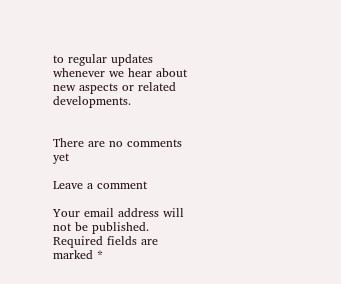to regular updates whenever we hear about new aspects or related developments.


There are no comments yet

Leave a comment

Your email address will not be published. Required fields are marked *